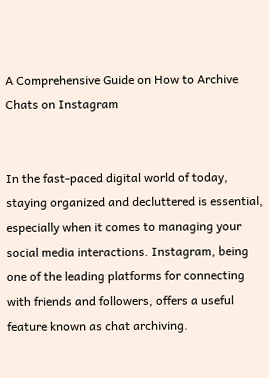A Comprehensive Guide on How to Archive Chats on Instagram


In the fast-paced digital world of today, staying organized and decluttered is essential, especially when it comes to managing your social media interactions. Instagram, being one of the leading platforms for connecting with friends and followers, offers a useful feature known as chat archiving.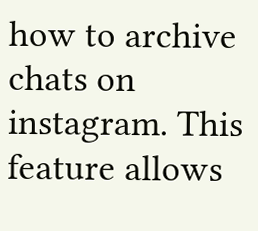how to archive chats on instagram. This feature allows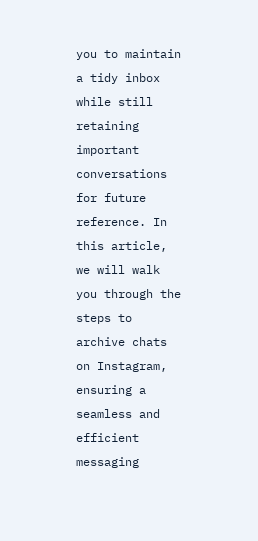you to maintain a tidy inbox while still retaining important conversations for future reference. In this article, we will walk you through the steps to archive chats on Instagram, ensuring a seamless and efficient messaging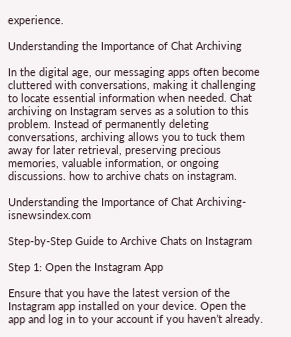experience.

Understanding the Importance of Chat Archiving

In the digital age, our messaging apps often become cluttered with conversations, making it challenging to locate essential information when needed. Chat archiving on Instagram serves as a solution to this problem. Instead of permanently deleting conversations, archiving allows you to tuck them away for later retrieval, preserving precious memories, valuable information, or ongoing discussions. how to archive chats on instagram.

Understanding the Importance of Chat Archiving-isnewsindex.com

Step-by-Step Guide to Archive Chats on Instagram

Step 1: Open the Instagram App

Ensure that you have the latest version of the Instagram app installed on your device. Open the app and log in to your account if you haven’t already.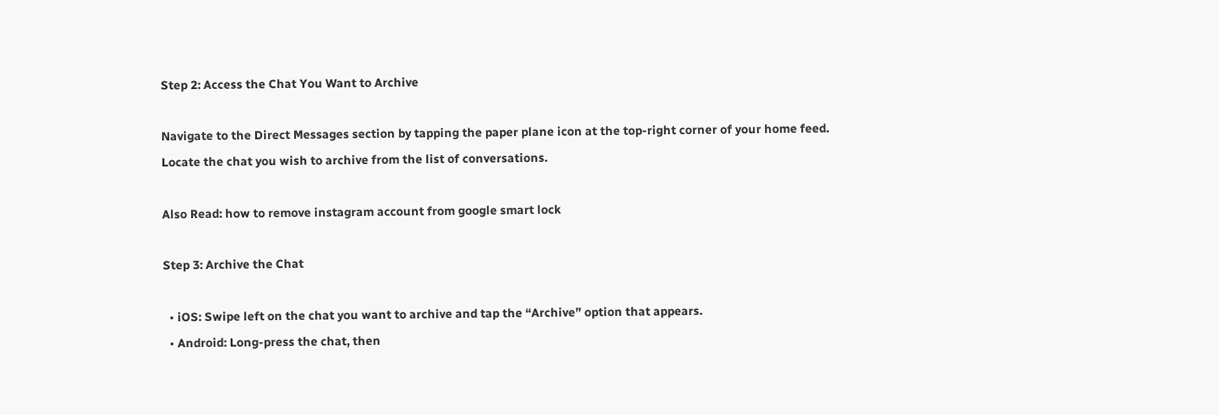Step 2: Access the Chat You Want to Archive

Navigate to the Direct Messages section by tapping the paper plane icon at the top-right corner of your home feed. Locate the chat you wish to archive from the list of conversations.

Also Read: how to remove instagram account from google smart lock

Step 3: Archive the Chat

  • iOS: Swipe left on the chat you want to archive and tap the “Archive” option that appears.
  • Android: Long-press the chat, then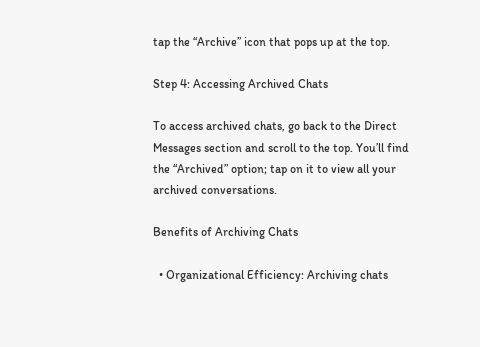tap the “Archive” icon that pops up at the top.

Step 4: Accessing Archived Chats

To access archived chats, go back to the Direct Messages section and scroll to the top. You’ll find the “Archived” option; tap on it to view all your archived conversations.

Benefits of Archiving Chats

  • Organizational Efficiency: Archiving chats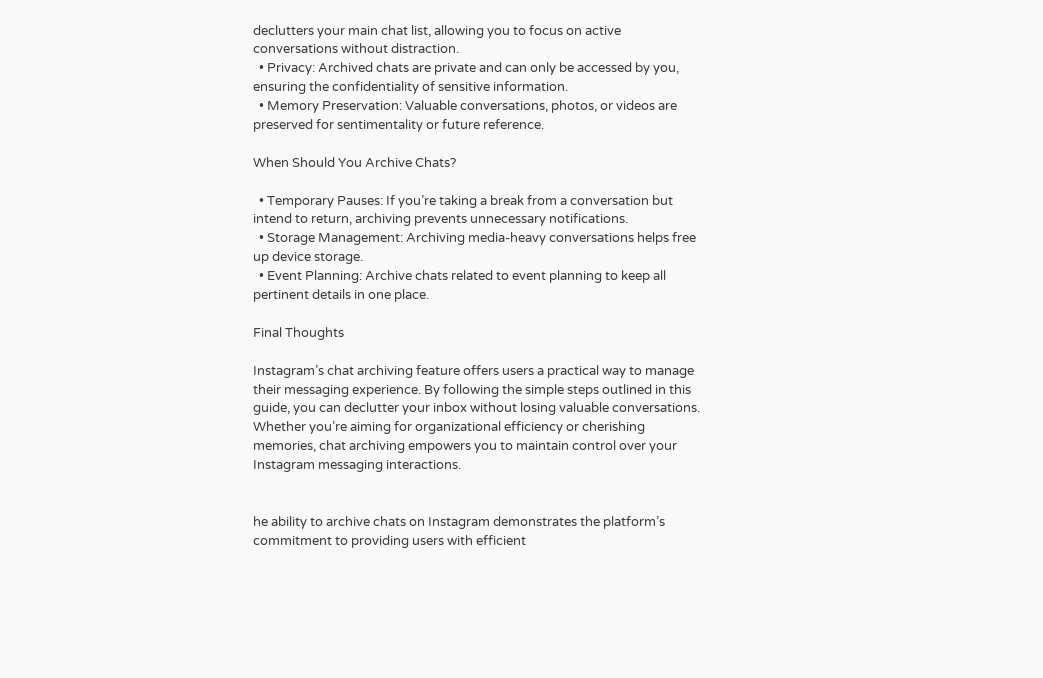declutters your main chat list, allowing you to focus on active conversations without distraction.
  • Privacy: Archived chats are private and can only be accessed by you, ensuring the confidentiality of sensitive information.
  • Memory Preservation: Valuable conversations, photos, or videos are preserved for sentimentality or future reference.

When Should You Archive Chats?

  • Temporary Pauses: If you’re taking a break from a conversation but intend to return, archiving prevents unnecessary notifications.
  • Storage Management: Archiving media-heavy conversations helps free up device storage.
  • Event Planning: Archive chats related to event planning to keep all pertinent details in one place.

Final Thoughts

Instagram’s chat archiving feature offers users a practical way to manage their messaging experience. By following the simple steps outlined in this guide, you can declutter your inbox without losing valuable conversations. Whether you’re aiming for organizational efficiency or cherishing memories, chat archiving empowers you to maintain control over your Instagram messaging interactions.


he ability to archive chats on Instagram demonstrates the platform’s commitment to providing users with efficient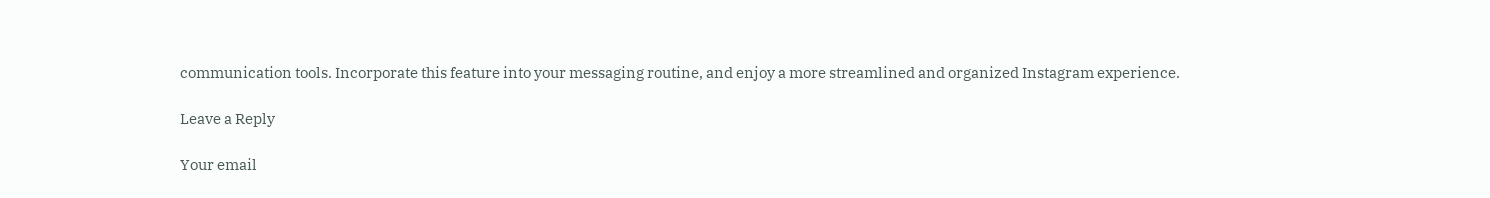communication tools. Incorporate this feature into your messaging routine, and enjoy a more streamlined and organized Instagram experience.

Leave a Reply

Your email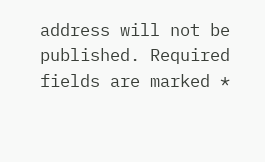address will not be published. Required fields are marked *